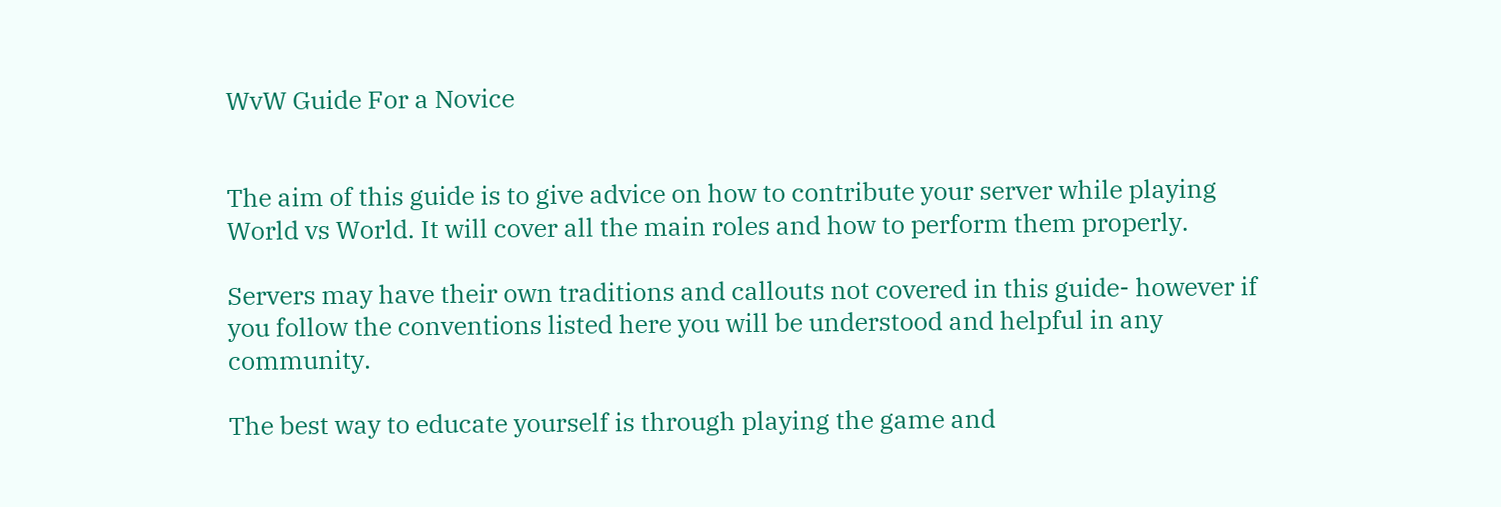WvW Guide For a Novice


The aim of this guide is to give advice on how to contribute your server while playing World vs World. It will cover all the main roles and how to perform them properly.

Servers may have their own traditions and callouts not covered in this guide- however if you follow the conventions listed here you will be understood and helpful in any community.

The best way to educate yourself is through playing the game and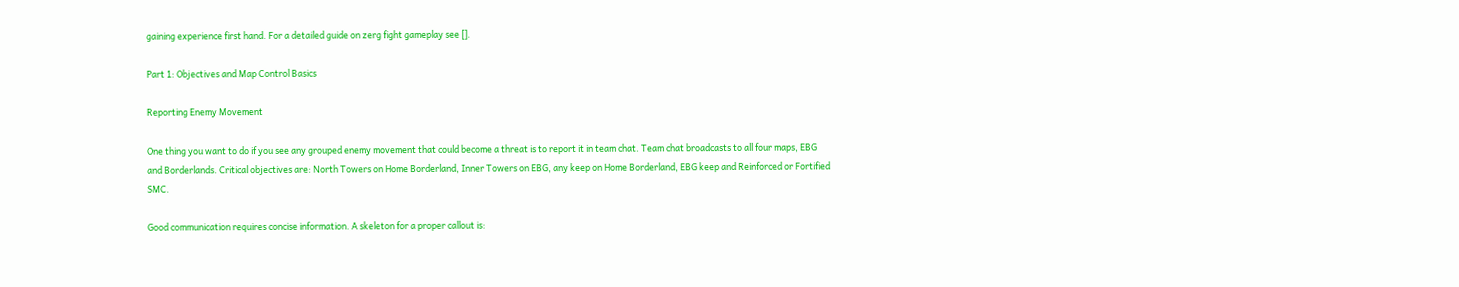gaining experience first hand. For a detailed guide on zerg fight gameplay see [].

Part 1: Objectives and Map Control Basics

Reporting Enemy Movement

One thing you want to do if you see any grouped enemy movement that could become a threat is to report it in team chat. Team chat broadcasts to all four maps, EBG and Borderlands. Critical objectives are: North Towers on Home Borderland, Inner Towers on EBG, any keep on Home Borderland, EBG keep and Reinforced or Fortified SMC.

Good communication requires concise information. A skeleton for a proper callout is: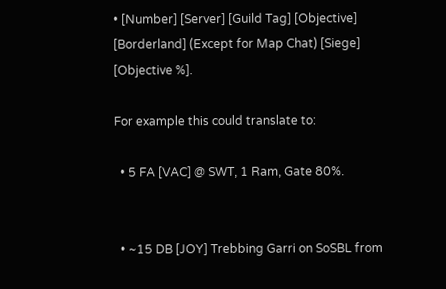• [Number] [Server] [Guild Tag] [Objective] [Borderland] (Except for Map Chat) [Siege] [Objective %].

For example this could translate to:

  • 5 FA [VAC] @ SWT, 1 Ram, Gate 80%.


  • ~15 DB [JOY] Trebbing Garri on SoSBL from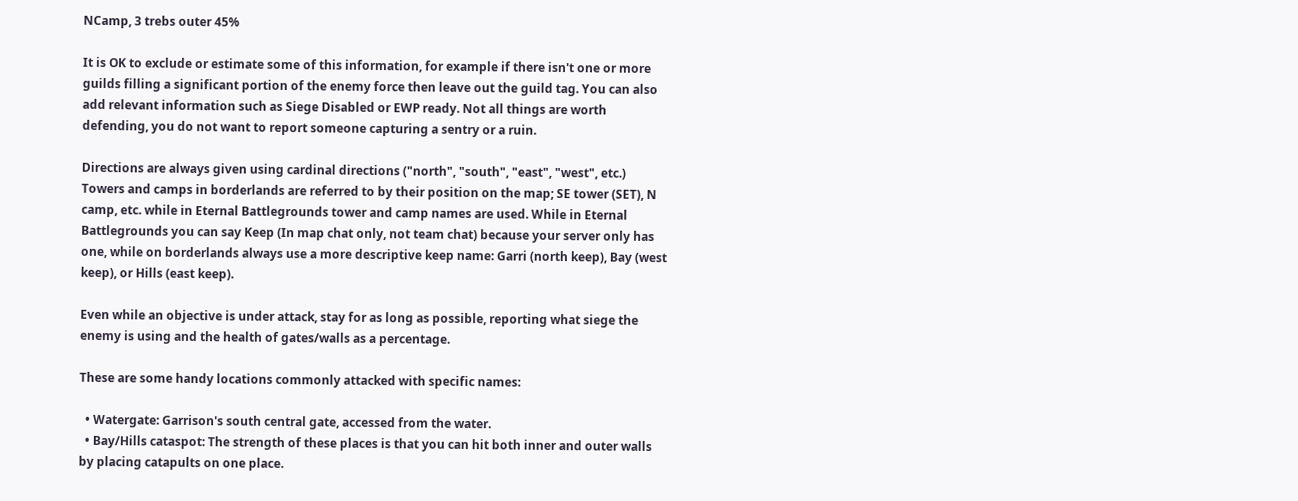NCamp, 3 trebs outer 45%

It is OK to exclude or estimate some of this information, for example if there isn't one or more guilds filling a significant portion of the enemy force then leave out the guild tag. You can also add relevant information such as Siege Disabled or EWP ready. Not all things are worth defending, you do not want to report someone capturing a sentry or a ruin.

Directions are always given using cardinal directions ("north", "south", "east", "west", etc.) Towers and camps in borderlands are referred to by their position on the map; SE tower (SET), N camp, etc. while in Eternal Battlegrounds tower and camp names are used. While in Eternal Battlegrounds you can say Keep (In map chat only, not team chat) because your server only has one, while on borderlands always use a more descriptive keep name: Garri (north keep), Bay (west keep), or Hills (east keep).

Even while an objective is under attack, stay for as long as possible, reporting what siege the enemy is using and the health of gates/walls as a percentage.

These are some handy locations commonly attacked with specific names:

  • Watergate: Garrison's south central gate, accessed from the water.
  • Bay/Hills cataspot: The strength of these places is that you can hit both inner and outer walls by placing catapults on one place.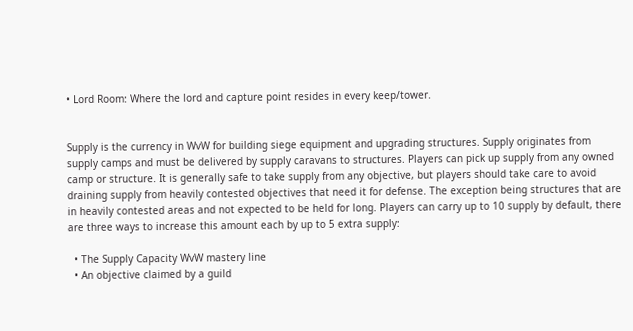• Lord Room: Where the lord and capture point resides in every keep/tower.


Supply is the currency in WvW for building siege equipment and upgrading structures. Supply originates from supply camps and must be delivered by supply caravans to structures. Players can pick up supply from any owned camp or structure. It is generally safe to take supply from any objective, but players should take care to avoid draining supply from heavily contested objectives that need it for defense. The exception being structures that are in heavily contested areas and not expected to be held for long. Players can carry up to 10 supply by default, there are three ways to increase this amount each by up to 5 extra supply:

  • The Supply Capacity WvW mastery line
  • An objective claimed by a guild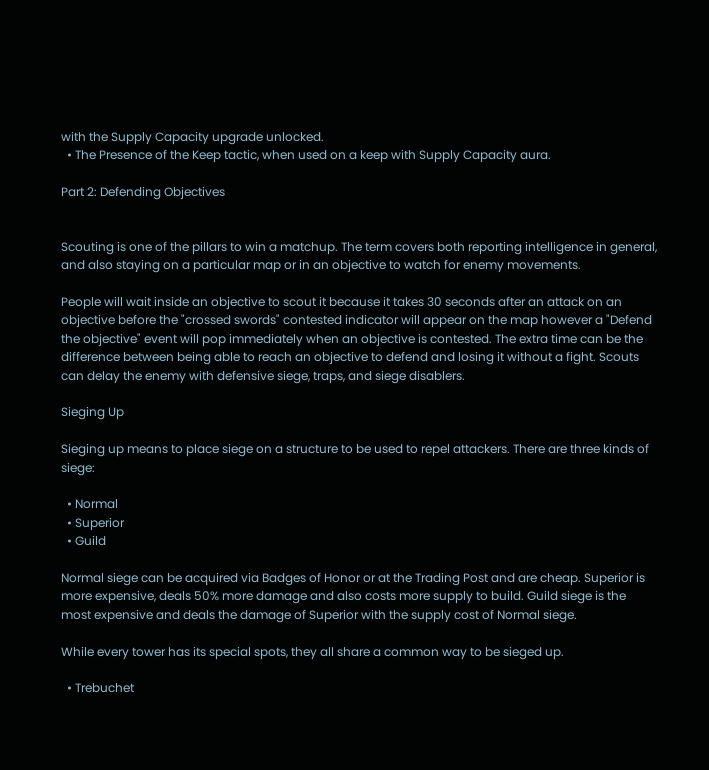with the Supply Capacity upgrade unlocked.
  • The Presence of the Keep tactic, when used on a keep with Supply Capacity aura.

Part 2: Defending Objectives


Scouting is one of the pillars to win a matchup. The term covers both reporting intelligence in general, and also staying on a particular map or in an objective to watch for enemy movements.

People will wait inside an objective to scout it because it takes 30 seconds after an attack on an objective before the "crossed swords" contested indicator will appear on the map however a "Defend the objective" event will pop immediately when an objective is contested. The extra time can be the difference between being able to reach an objective to defend and losing it without a fight. Scouts can delay the enemy with defensive siege, traps, and siege disablers.

Sieging Up

Sieging up means to place siege on a structure to be used to repel attackers. There are three kinds of siege:

  • Normal
  • Superior
  • Guild

Normal siege can be acquired via Badges of Honor or at the Trading Post and are cheap. Superior is more expensive, deals 50% more damage and also costs more supply to build. Guild siege is the most expensive and deals the damage of Superior with the supply cost of Normal siege.

While every tower has its special spots, they all share a common way to be sieged up.

  • Trebuchet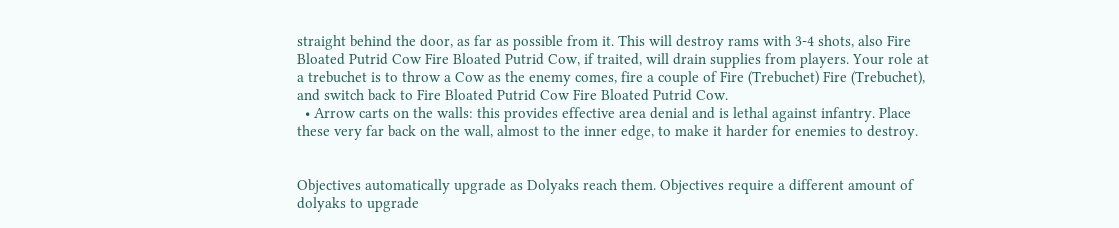straight behind the door, as far as possible from it. This will destroy rams with 3-4 shots, also Fire Bloated Putrid Cow Fire Bloated Putrid Cow, if traited, will drain supplies from players. Your role at a trebuchet is to throw a Cow as the enemy comes, fire a couple of Fire (Trebuchet) Fire (Trebuchet), and switch back to Fire Bloated Putrid Cow Fire Bloated Putrid Cow.
  • Arrow carts on the walls: this provides effective area denial and is lethal against infantry. Place these very far back on the wall, almost to the inner edge, to make it harder for enemies to destroy.


Objectives automatically upgrade as Dolyaks reach them. Objectives require a different amount of dolyaks to upgrade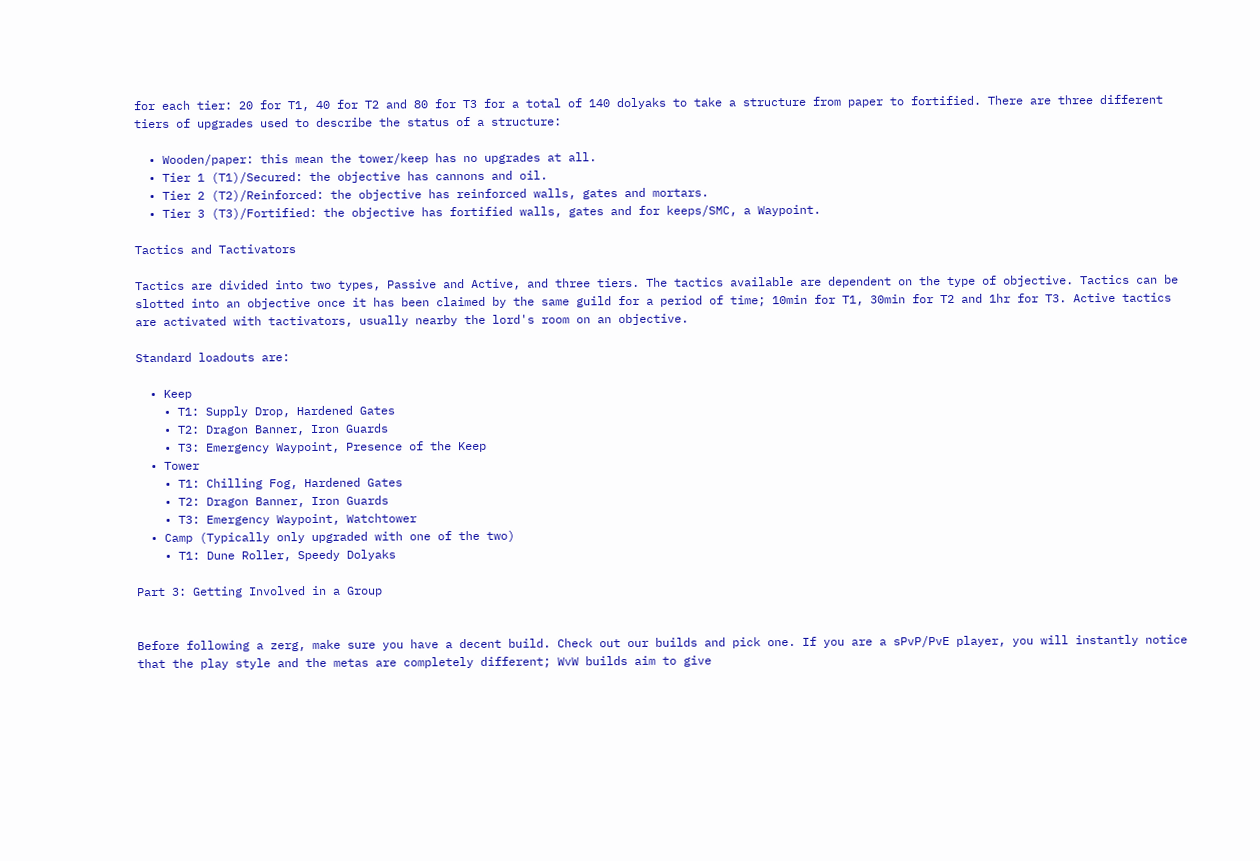for each tier: 20 for T1, 40 for T2 and 80 for T3 for a total of 140 dolyaks to take a structure from paper to fortified. There are three different tiers of upgrades used to describe the status of a structure:

  • Wooden/paper: this mean the tower/keep has no upgrades at all.
  • Tier 1 (T1)/Secured: the objective has cannons and oil.
  • Tier 2 (T2)/Reinforced: the objective has reinforced walls, gates and mortars.
  • Tier 3 (T3)/Fortified: the objective has fortified walls, gates and for keeps/SMC, a Waypoint.

Tactics and Tactivators

Tactics are divided into two types, Passive and Active, and three tiers. The tactics available are dependent on the type of objective. Tactics can be slotted into an objective once it has been claimed by the same guild for a period of time; 10min for T1, 30min for T2 and 1hr for T3. Active tactics are activated with tactivators, usually nearby the lord's room on an objective.

Standard loadouts are:

  • Keep
    • T1: Supply Drop, Hardened Gates
    • T2: Dragon Banner, Iron Guards
    • T3: Emergency Waypoint, Presence of the Keep
  • Tower
    • T1: Chilling Fog, Hardened Gates
    • T2: Dragon Banner, Iron Guards
    • T3: Emergency Waypoint, Watchtower
  • Camp (Typically only upgraded with one of the two)
    • T1: Dune Roller, Speedy Dolyaks

Part 3: Getting Involved in a Group


Before following a zerg, make sure you have a decent build. Check out our builds and pick one. If you are a sPvP/PvE player, you will instantly notice that the play style and the metas are completely different; WvW builds aim to give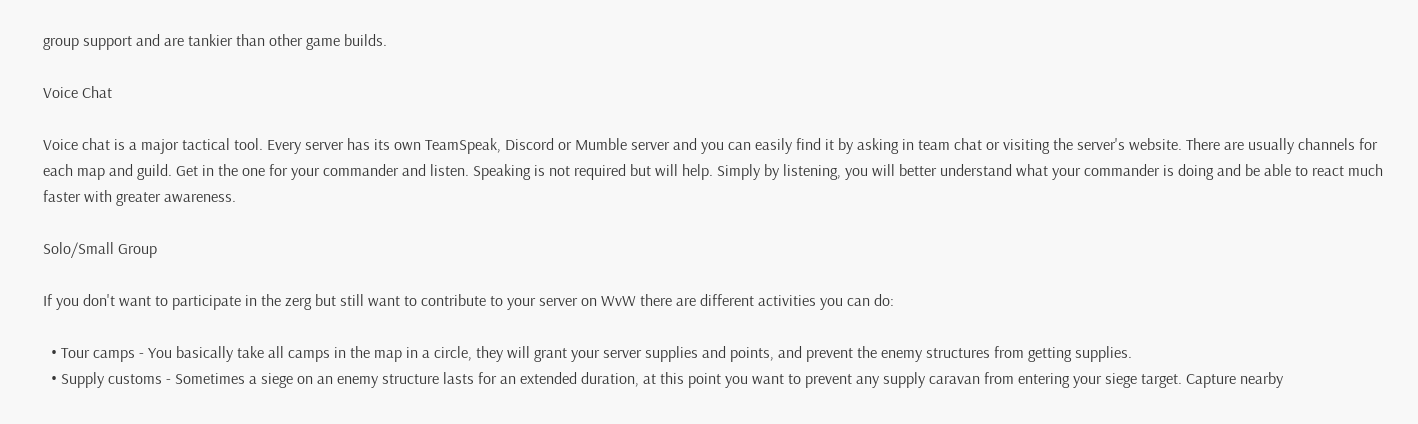group support and are tankier than other game builds.

Voice Chat

Voice chat is a major tactical tool. Every server has its own TeamSpeak, Discord or Mumble server and you can easily find it by asking in team chat or visiting the server's website. There are usually channels for each map and guild. Get in the one for your commander and listen. Speaking is not required but will help. Simply by listening, you will better understand what your commander is doing and be able to react much faster with greater awareness.

Solo/Small Group

If you don't want to participate in the zerg but still want to contribute to your server on WvW there are different activities you can do:

  • Tour camps - You basically take all camps in the map in a circle, they will grant your server supplies and points, and prevent the enemy structures from getting supplies.
  • Supply customs - Sometimes a siege on an enemy structure lasts for an extended duration, at this point you want to prevent any supply caravan from entering your siege target. Capture nearby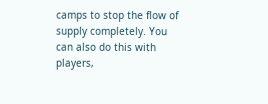camps to stop the flow of supply completely. You can also do this with players,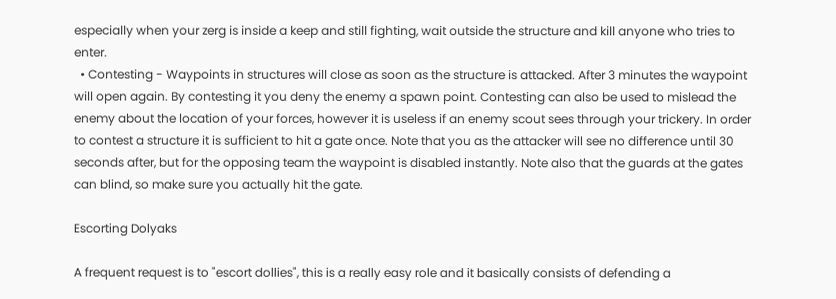especially when your zerg is inside a keep and still fighting, wait outside the structure and kill anyone who tries to enter.
  • Contesting - Waypoints in structures will close as soon as the structure is attacked. After 3 minutes the waypoint will open again. By contesting it you deny the enemy a spawn point. Contesting can also be used to mislead the enemy about the location of your forces, however it is useless if an enemy scout sees through your trickery. In order to contest a structure it is sufficient to hit a gate once. Note that you as the attacker will see no difference until 30 seconds after, but for the opposing team the waypoint is disabled instantly. Note also that the guards at the gates can blind, so make sure you actually hit the gate.

Escorting Dolyaks

A frequent request is to "escort dollies", this is a really easy role and it basically consists of defending a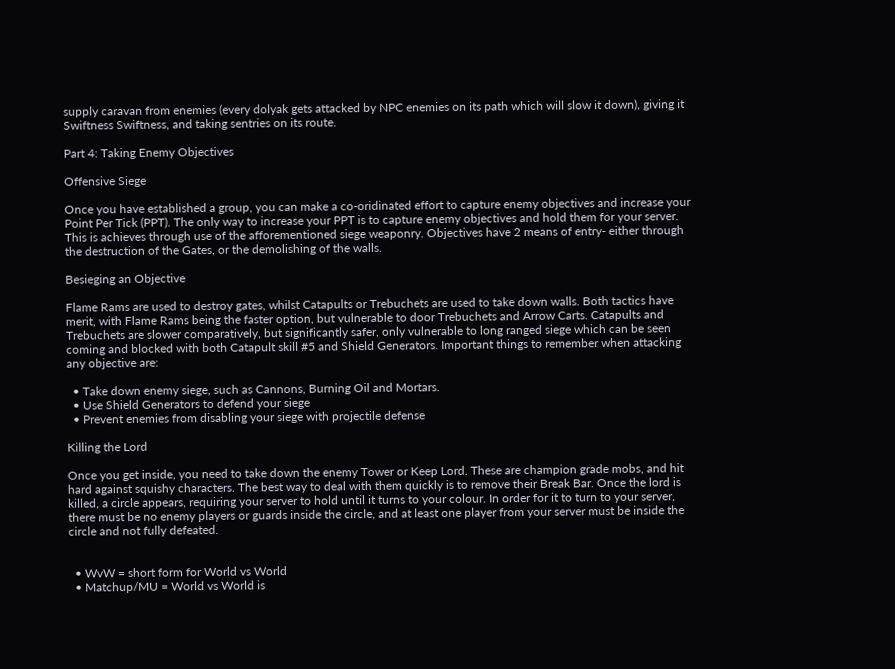supply caravan from enemies (every dolyak gets attacked by NPC enemies on its path which will slow it down), giving it Swiftness Swiftness, and taking sentries on its route.

Part 4: Taking Enemy Objectives

Offensive Siege

Once you have established a group, you can make a co-oridinated effort to capture enemy objectives and increase your Point Per Tick (PPT). The only way to increase your PPT is to capture enemy objectives and hold them for your server. This is achieves through use of the afforementioned siege weaponry. Objectives have 2 means of entry- either through the destruction of the Gates, or the demolishing of the walls.

Besieging an Objective

Flame Rams are used to destroy gates, whilst Catapults or Trebuchets are used to take down walls. Both tactics have merit, with Flame Rams being the faster option, but vulnerable to door Trebuchets and Arrow Carts. Catapults and Trebuchets are slower comparatively, but significantly safer, only vulnerable to long ranged siege which can be seen coming and blocked with both Catapult skill #5 and Shield Generators. Important things to remember when attacking any objective are:

  • Take down enemy siege, such as Cannons, Burning Oil and Mortars.
  • Use Shield Generators to defend your siege
  • Prevent enemies from disabling your siege with projectile defense

Killing the Lord

Once you get inside, you need to take down the enemy Tower or Keep Lord. These are champion grade mobs, and hit hard against squishy characters. The best way to deal with them quickly is to remove their Break Bar. Once the lord is killed, a circle appears, requiring your server to hold until it turns to your colour. In order for it to turn to your server, there must be no enemy players or guards inside the circle, and at least one player from your server must be inside the circle and not fully defeated.


  • WvW = short form for World vs World
  • Matchup/MU = World vs World is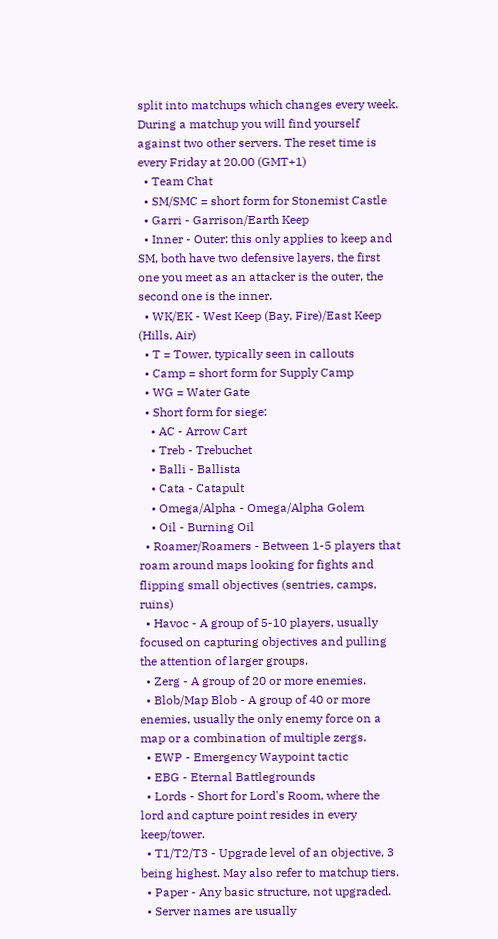split into matchups which changes every week. During a matchup you will find yourself against two other servers. The reset time is every Friday at 20.00 (GMT+1)
  • Team Chat
  • SM/SMC = short form for Stonemist Castle
  • Garri - Garrison/Earth Keep
  • Inner - Outer: this only applies to keep and SM, both have two defensive layers, the first one you meet as an attacker is the outer, the second one is the inner.
  • WK/EK - West Keep (Bay, Fire)/East Keep (Hills, Air)
  • T = Tower, typically seen in callouts
  • Camp = short form for Supply Camp
  • WG = Water Gate
  • Short form for siege:
    • AC - Arrow Cart
    • Treb - Trebuchet
    • Balli - Ballista
    • Cata - Catapult
    • Omega/Alpha - Omega/Alpha Golem
    • Oil - Burning Oil
  • Roamer/Roamers - Between 1-5 players that roam around maps looking for fights and flipping small objectives (sentries, camps, ruins)
  • Havoc - A group of 5-10 players, usually focused on capturing objectives and pulling the attention of larger groups.
  • Zerg - A group of 20 or more enemies.
  • Blob/Map Blob - A group of 40 or more enemies, usually the only enemy force on a map or a combination of multiple zergs.
  • EWP - Emergency Waypoint tactic
  • EBG - Eternal Battlegrounds
  • Lords - Short for Lord's Room, where the lord and capture point resides in every keep/tower.
  • T1/T2/T3 - Upgrade level of an objective, 3 being highest. May also refer to matchup tiers.
  • Paper - Any basic structure, not upgraded.
  • Server names are usually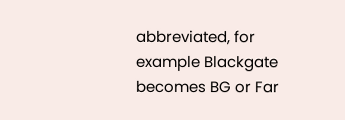abbreviated, for example Blackgate becomes BG or Far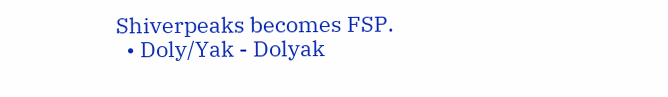Shiverpeaks becomes FSP.
  • Doly/Yak - Dolyak